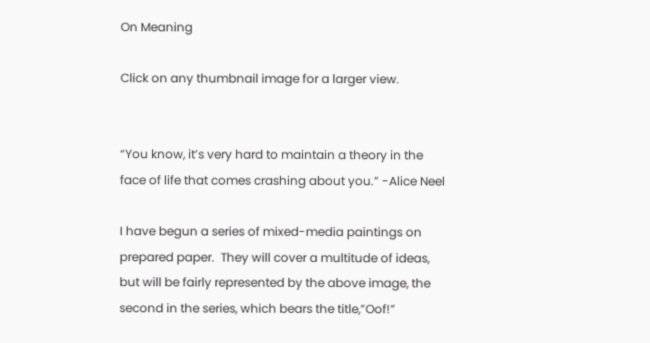On Meaning

Click on any thumbnail image for a larger view.


“You know, it’s very hard to maintain a theory in the face of life that comes crashing about you.” -Alice Neel

I have begun a series of mixed-media paintings on prepared paper.  They will cover a multitude of ideas, but will be fairly represented by the above image, the second in the series, which bears the title,”Oof!”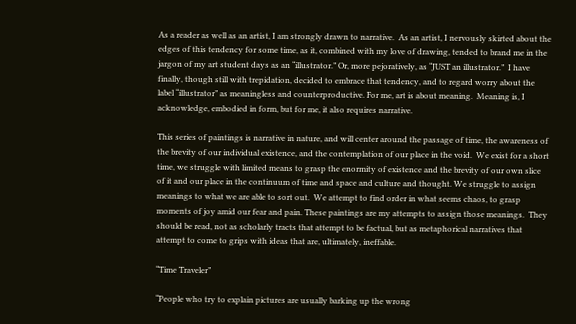As a reader as well as an artist, I am strongly drawn to narrative.  As an artist, I nervously skirted about the edges of this tendency for some time, as it, combined with my love of drawing, tended to brand me in the jargon of my art student days as an “illustrator.” Or, more pejoratively, as “JUST an illustrator.”  I have finally, though still with trepidation, decided to embrace that tendency, and to regard worry about the label “illustrator” as meaningless and counterproductive. For me, art is about meaning.  Meaning is, I acknowledge, embodied in form, but for me, it also requires narrative.

This series of paintings is narrative in nature, and will center around the passage of time, the awareness of the brevity of our individual existence, and the contemplation of our place in the void.  We exist for a short time, we struggle with limited means to grasp the enormity of existence and the brevity of our own slice of it and our place in the continuum of time and space and culture and thought. We struggle to assign meanings to what we are able to sort out.  We attempt to find order in what seems chaos, to grasp moments of joy amid our fear and pain. These paintings are my attempts to assign those meanings.  They should be read, not as scholarly tracts that attempt to be factual, but as metaphorical narratives that attempt to come to grips with ideas that are, ultimately, ineffable.

“Time Traveler”

“People who try to explain pictures are usually barking up the wrong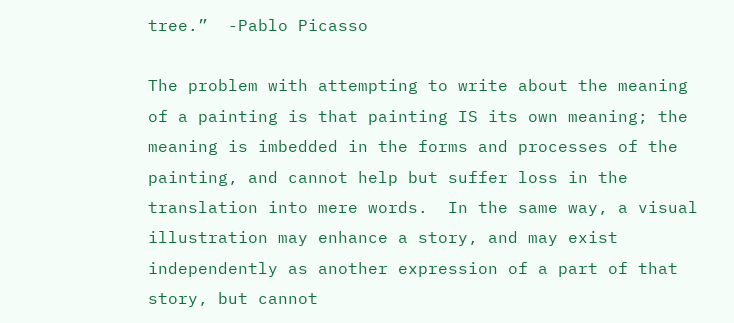tree.”  -Pablo Picasso

The problem with attempting to write about the meaning of a painting is that painting IS its own meaning; the meaning is imbedded in the forms and processes of the painting, and cannot help but suffer loss in the translation into mere words.  In the same way, a visual illustration may enhance a story, and may exist independently as another expression of a part of that story, but cannot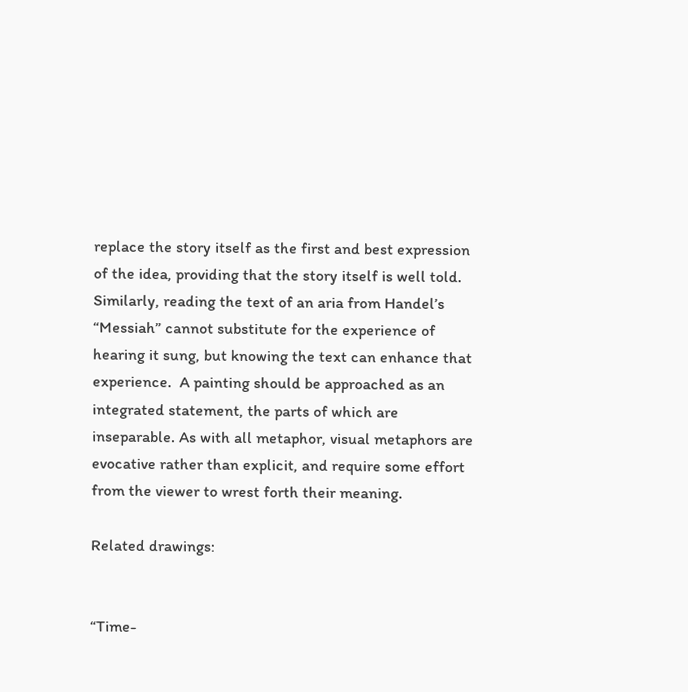replace the story itself as the first and best expression of the idea, providing that the story itself is well told.  Similarly, reading the text of an aria from Handel’s “Messiah” cannot substitute for the experience of hearing it sung, but knowing the text can enhance that experience.  A painting should be approached as an integrated statement, the parts of which are inseparable. As with all metaphor, visual metaphors are evocative rather than explicit, and require some effort from the viewer to wrest forth their meaning.

Related drawings:


“Time-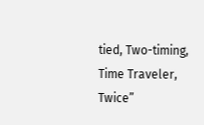tied, Two-timing, Time Traveler, Twice”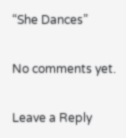“She Dances”

No comments yet.

Leave a Reply